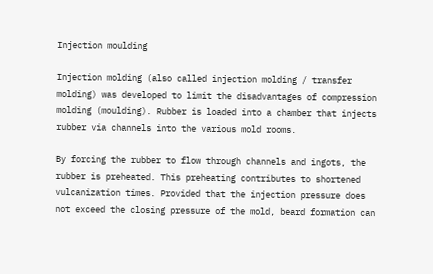Injection moulding

Injection molding (also called injection molding / transfer molding) was developed to limit the disadvantages of compression molding (moulding). Rubber is loaded into a chamber that injects rubber via channels into the various mold rooms.

By forcing the rubber to flow through channels and ingots, the rubber is preheated. This preheating contributes to shortened vulcanization times. Provided that the injection pressure does not exceed the closing pressure of the mold, beard formation can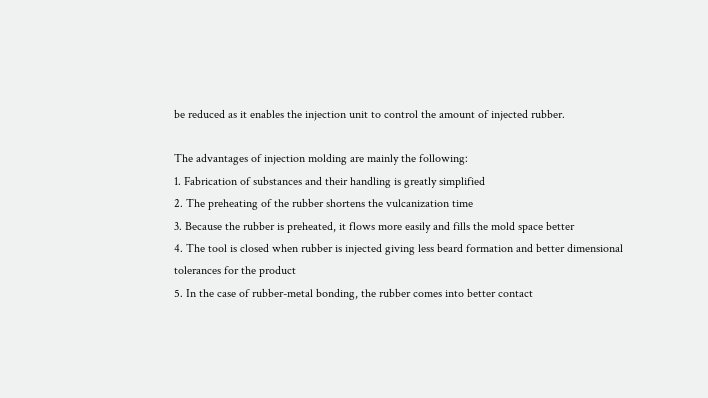be reduced as it enables the injection unit to control the amount of injected rubber.

The advantages of injection molding are mainly the following:
1. Fabrication of substances and their handling is greatly simplified
2. The preheating of the rubber shortens the vulcanization time
3. Because the rubber is preheated, it flows more easily and fills the mold space better
4. The tool is closed when rubber is injected giving less beard formation and better dimensional tolerances for the product
5. In the case of rubber-metal bonding, the rubber comes into better contact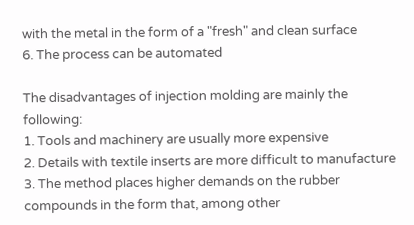with the metal in the form of a "fresh" and clean surface
6. The process can be automated

The disadvantages of injection molding are mainly the following:
1. Tools and machinery are usually more expensive
2. Details with textile inserts are more difficult to manufacture
3. The method places higher demands on the rubber compounds in the form that, among other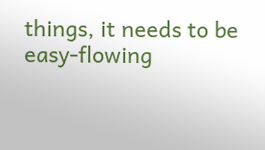things, it needs to be easy-flowing